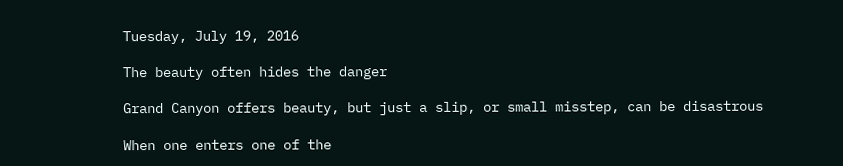Tuesday, July 19, 2016

The beauty often hides the danger

Grand Canyon offers beauty, but just a slip, or small misstep, can be disastrous

When one enters one of the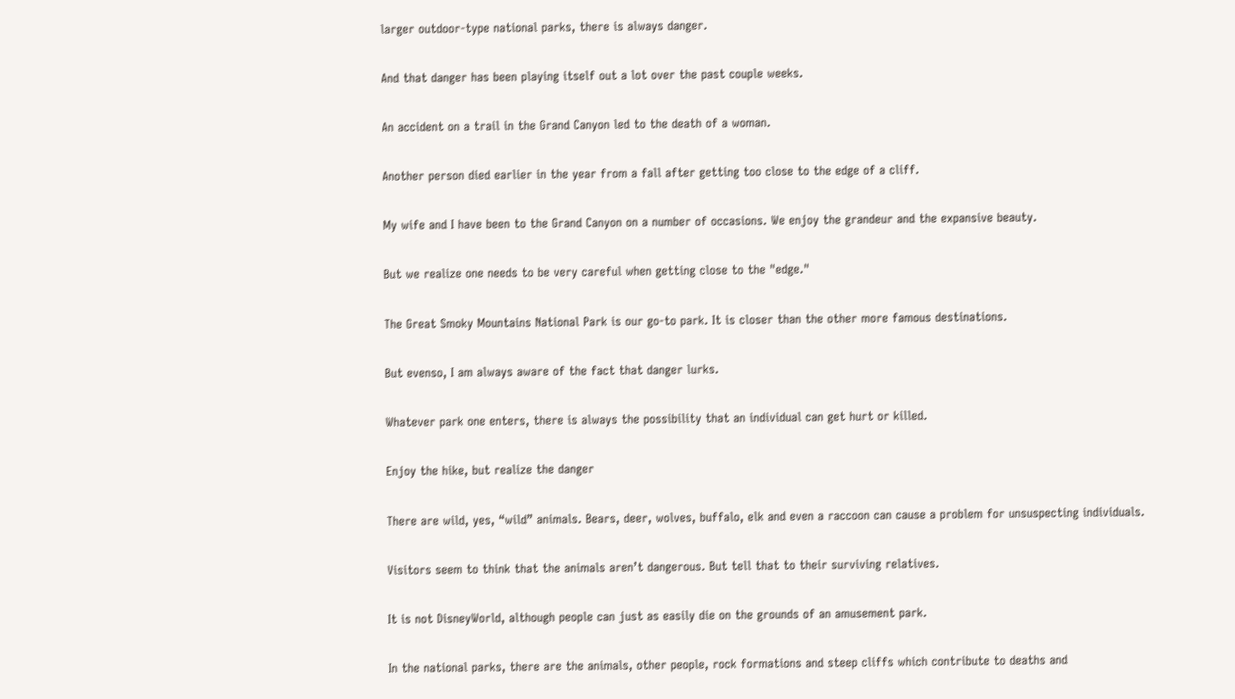larger outdoor-type national parks, there is always danger.

And that danger has been playing itself out a lot over the past couple weeks.

An accident on a trail in the Grand Canyon led to the death of a woman.

Another person died earlier in the year from a fall after getting too close to the edge of a cliff.

My wife and I have been to the Grand Canyon on a number of occasions. We enjoy the grandeur and the expansive beauty.

But we realize one needs to be very careful when getting close to the "edge."

The Great Smoky Mountains National Park is our go-to park. It is closer than the other more famous destinations.

But evenso, I am always aware of the fact that danger lurks.

Whatever park one enters, there is always the possibility that an individual can get hurt or killed.

Enjoy the hike, but realize the danger

There are wild, yes, “wild” animals. Bears, deer, wolves, buffalo, elk and even a raccoon can cause a problem for unsuspecting individuals.

Visitors seem to think that the animals aren’t dangerous. But tell that to their surviving relatives.

It is not DisneyWorld, although people can just as easily die on the grounds of an amusement park.

In the national parks, there are the animals, other people, rock formations and steep cliffs which contribute to deaths and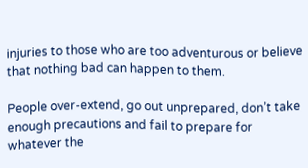injuries to those who are too adventurous or believe that nothing bad can happen to them.

People over-extend, go out unprepared, don’t take enough precautions and fail to prepare for whatever the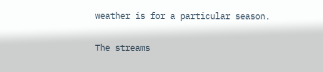weather is for a particular season.

The streams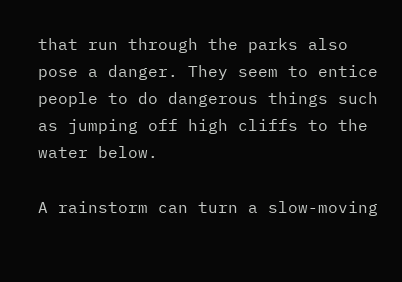that run through the parks also pose a danger. They seem to entice people to do dangerous things such as jumping off high cliffs to the water below.

A rainstorm can turn a slow-moving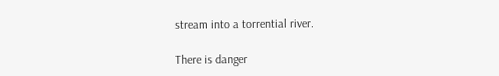stream into a torrential river.

There is danger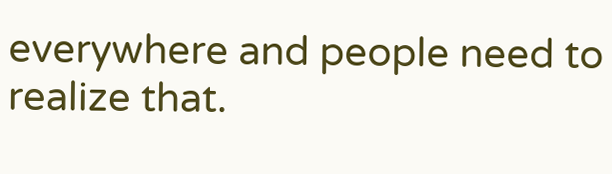everywhere and people need to realize that.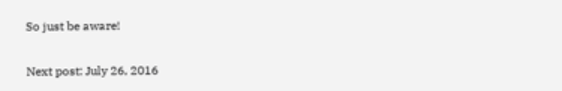So just be aware!

Next post: July 26, 2016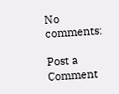No comments:

Post a Comment